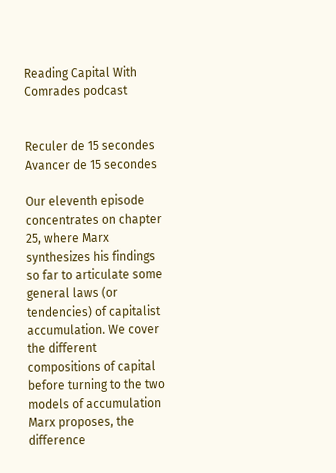Reading Capital With Comrades podcast


Reculer de 15 secondes
Avancer de 15 secondes

Our eleventh episode concentrates on chapter 25, where Marx synthesizes his findings so far to articulate some general laws (or tendencies) of capitalist accumulation. We cover the different compositions of capital before turning to the two models of accumulation Marx proposes, the difference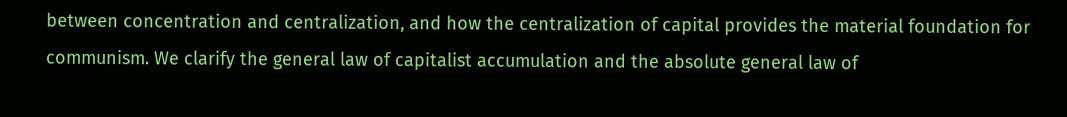between concentration and centralization, and how the centralization of capital provides the material foundation for communism. We clarify the general law of capitalist accumulation and the absolute general law of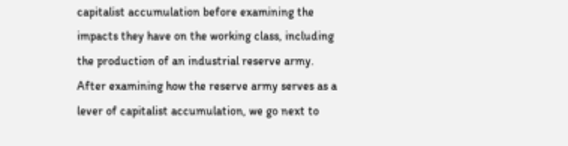capitalist accumulation before examining the impacts they have on the working class, including the production of an industrial reserve army. After examining how the reserve army serves as a lever of capitalist accumulation, we go next to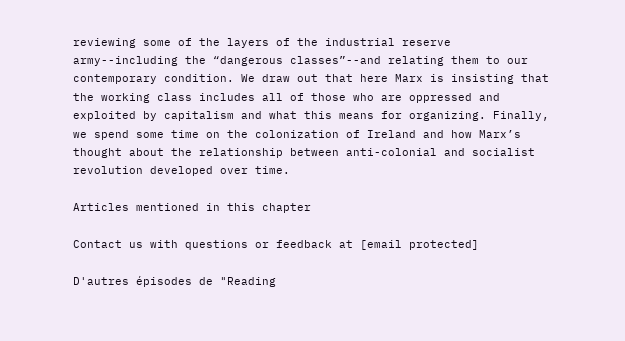reviewing some of the layers of the industrial reserve army--including the “dangerous classes”--and relating them to our contemporary condition. We draw out that here Marx is insisting that the working class includes all of those who are oppressed and exploited by capitalism and what this means for organizing. Finally, we spend some time on the colonization of Ireland and how Marx’s thought about the relationship between anti-colonial and socialist revolution developed over time.

Articles mentioned in this chapter

Contact us with questions or feedback at [email protected]

D'autres épisodes de "Reading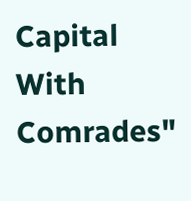Capital With Comrades"